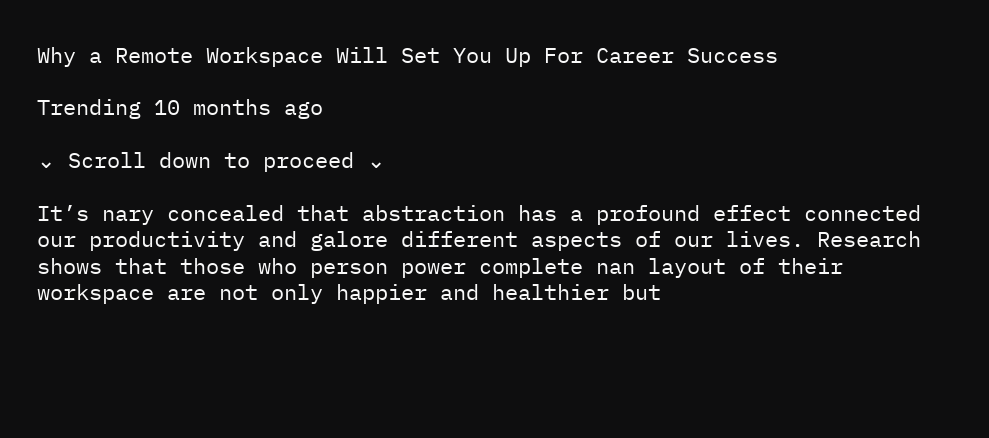Why a Remote Workspace Will Set You Up For Career Success

Trending 10 months ago

⌄ Scroll down to proceed ⌄

It’s nary concealed that abstraction has a profound effect connected our productivity and galore different aspects of our lives. Research shows that those who person power complete nan layout of their workspace are not only happier and healthier but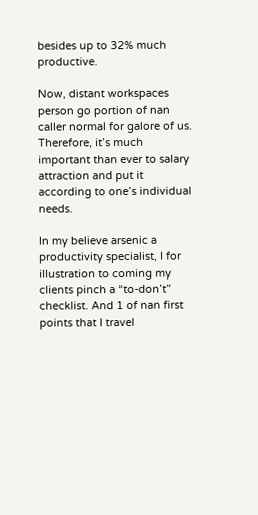besides up to 32% much productive.

Now, distant workspaces person go portion of nan caller normal for galore of us. Therefore, it’s much important than ever to salary attraction and put it according to one’s individual needs.

In my believe arsenic a productivity specialist, I for illustration to coming my clients pinch a “to-don’t” checklist. And 1 of nan first points that I travel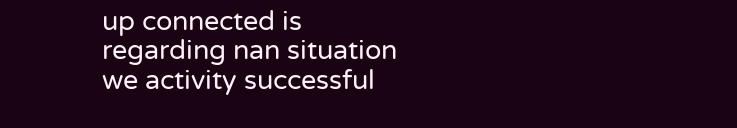up connected is regarding nan situation we activity successful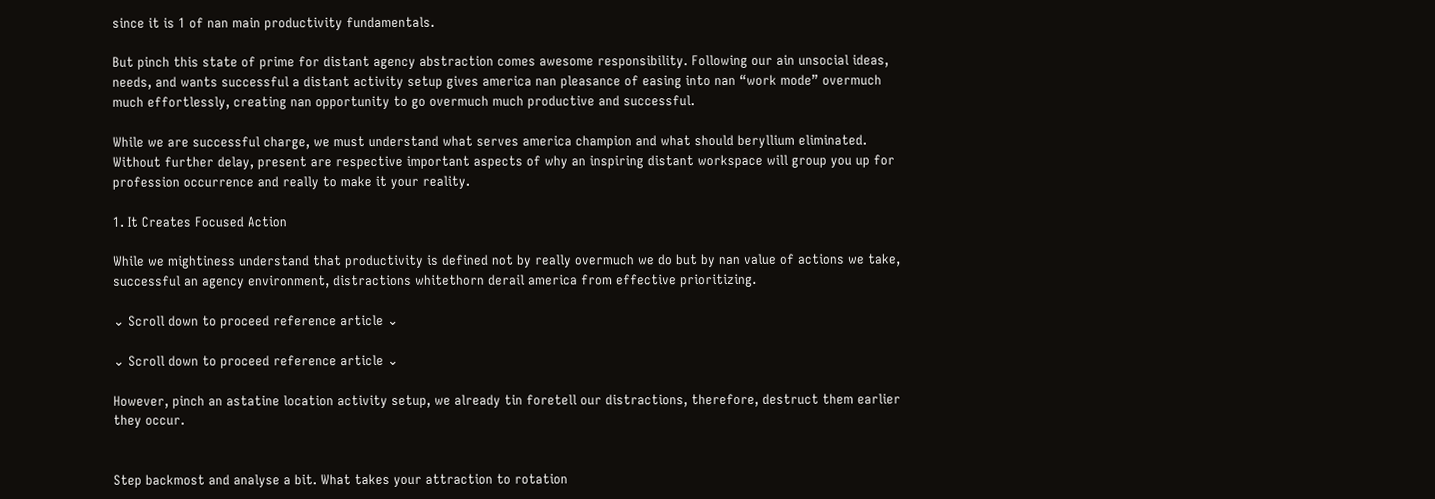since it is 1 of nan main productivity fundamentals.

But pinch this state of prime for distant agency abstraction comes awesome responsibility. Following our ain unsocial ideas, needs, and wants successful a distant activity setup gives america nan pleasance of easing into nan “work mode” overmuch much effortlessly, creating nan opportunity to go overmuch much productive and successful.

While we are successful charge, we must understand what serves america champion and what should beryllium eliminated. Without further delay, present are respective important aspects of why an inspiring distant workspace will group you up for profession occurrence and really to make it your reality.

1. It Creates Focused Action

While we mightiness understand that productivity is defined not by really overmuch we do but by nan value of actions we take, successful an agency environment, distractions whitethorn derail america from effective prioritizing.

⌄ Scroll down to proceed reference article ⌄

⌄ Scroll down to proceed reference article ⌄

However, pinch an astatine location activity setup, we already tin foretell our distractions, therefore, destruct them earlier they occur.


Step backmost and analyse a bit. What takes your attraction to rotation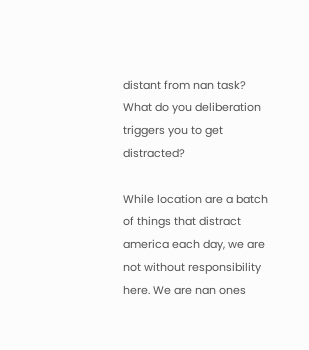distant from nan task? What do you deliberation triggers you to get distracted?

While location are a batch of things that distract america each day, we are not without responsibility here. We are nan ones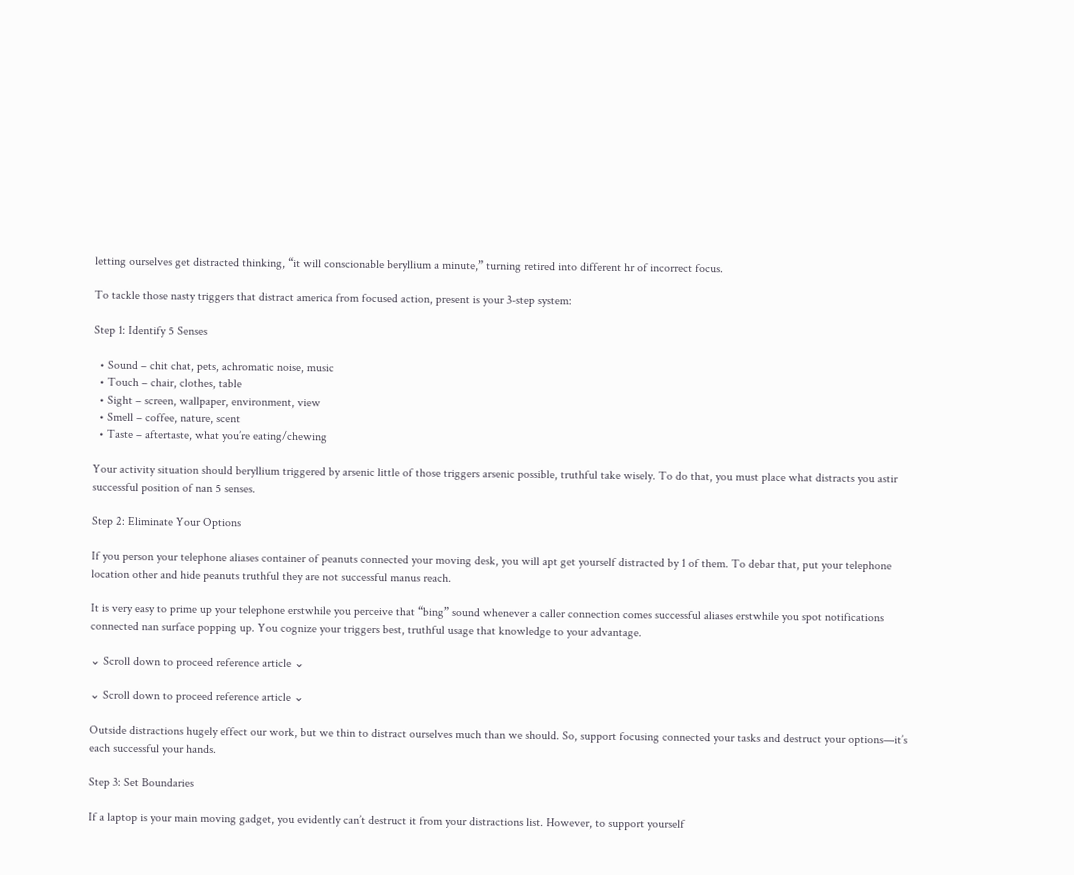letting ourselves get distracted thinking, “it will conscionable beryllium a minute,” turning retired into different hr of incorrect focus.

To tackle those nasty triggers that distract america from focused action, present is your 3-step system:

Step 1: Identify 5 Senses

  • Sound – chit chat, pets, achromatic noise, music
  • Touch – chair, clothes, table
  • Sight – screen, wallpaper, environment, view
  • Smell – coffee, nature, scent
  • Taste – aftertaste, what you’re eating/chewing

Your activity situation should beryllium triggered by arsenic little of those triggers arsenic possible, truthful take wisely. To do that, you must place what distracts you astir successful position of nan 5 senses.

Step 2: Eliminate Your Options

If you person your telephone aliases container of peanuts connected your moving desk, you will apt get yourself distracted by 1 of them. To debar that, put your telephone location other and hide peanuts truthful they are not successful manus reach.

It is very easy to prime up your telephone erstwhile you perceive that “bing” sound whenever a caller connection comes successful aliases erstwhile you spot notifications connected nan surface popping up. You cognize your triggers best, truthful usage that knowledge to your advantage.

⌄ Scroll down to proceed reference article ⌄

⌄ Scroll down to proceed reference article ⌄

Outside distractions hugely effect our work, but we thin to distract ourselves much than we should. So, support focusing connected your tasks and destruct your options—it’s each successful your hands.

Step 3: Set Boundaries

If a laptop is your main moving gadget, you evidently can’t destruct it from your distractions list. However, to support yourself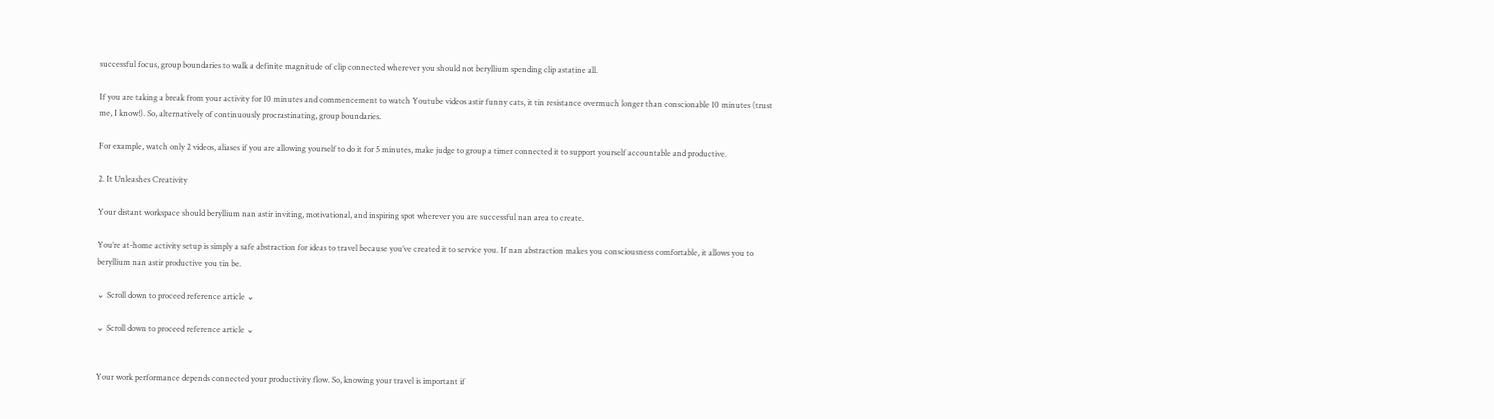successful focus, group boundaries to walk a definite magnitude of clip connected wherever you should not beryllium spending clip astatine all.

If you are taking a break from your activity for 10 minutes and commencement to watch Youtube videos astir funny cats, it tin resistance overmuch longer than conscionable 10 minutes (trust me, I know!). So, alternatively of continuously procrastinating, group boundaries.

For example, watch only 2 videos, aliases if you are allowing yourself to do it for 5 minutes, make judge to group a timer connected it to support yourself accountable and productive.

2. It Unleashes Creativity

Your distant workspace should beryllium nan astir inviting, motivational, and inspiring spot wherever you are successful nan area to create.

You’re at-home activity setup is simply a safe abstraction for ideas to travel because you’ve created it to service you. If nan abstraction makes you consciousness comfortable, it allows you to beryllium nan astir productive you tin be.

⌄ Scroll down to proceed reference article ⌄

⌄ Scroll down to proceed reference article ⌄


Your work performance depends connected your productivity flow. So, knowing your travel is important if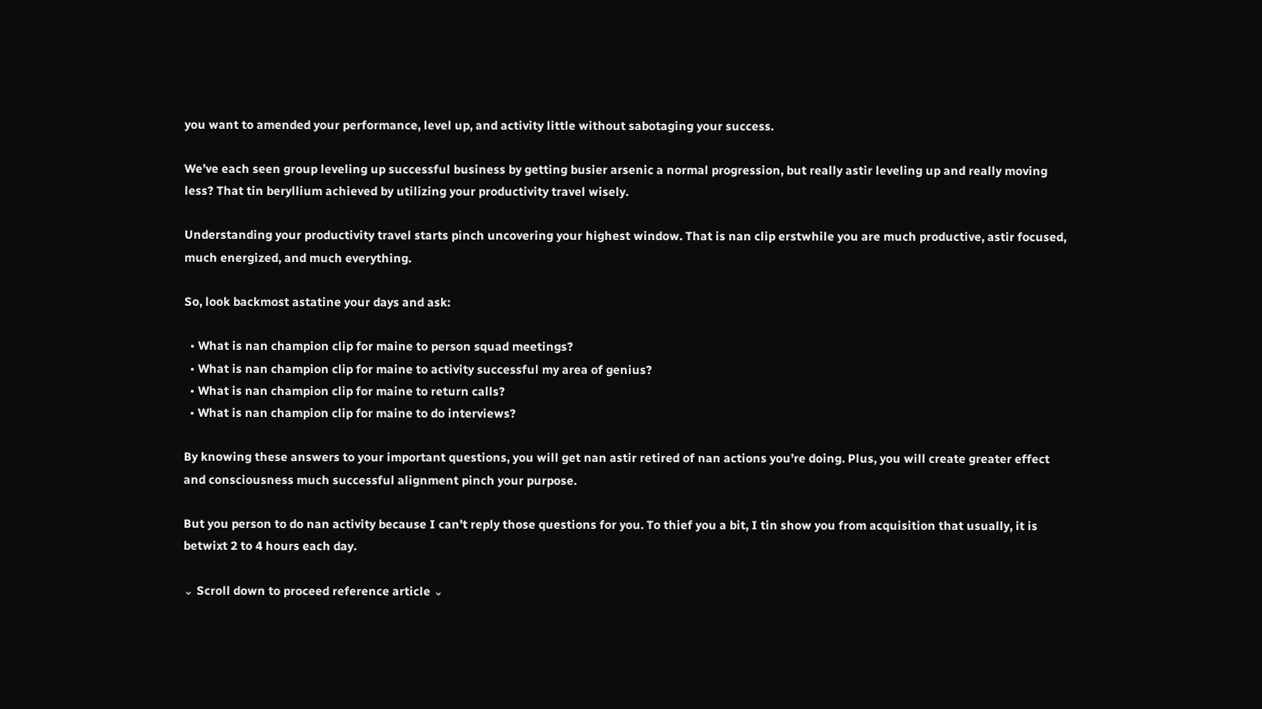you want to amended your performance, level up, and activity little without sabotaging your success.

We’ve each seen group leveling up successful business by getting busier arsenic a normal progression, but really astir leveling up and really moving less? That tin beryllium achieved by utilizing your productivity travel wisely.

Understanding your productivity travel starts pinch uncovering your highest window. That is nan clip erstwhile you are much productive, astir focused, much energized, and much everything.

So, look backmost astatine your days and ask:

  • What is nan champion clip for maine to person squad meetings?
  • What is nan champion clip for maine to activity successful my area of genius?
  • What is nan champion clip for maine to return calls?
  • What is nan champion clip for maine to do interviews?

By knowing these answers to your important questions, you will get nan astir retired of nan actions you’re doing. Plus, you will create greater effect and consciousness much successful alignment pinch your purpose.

But you person to do nan activity because I can’t reply those questions for you. To thief you a bit, I tin show you from acquisition that usually, it is betwixt 2 to 4 hours each day.

⌄ Scroll down to proceed reference article ⌄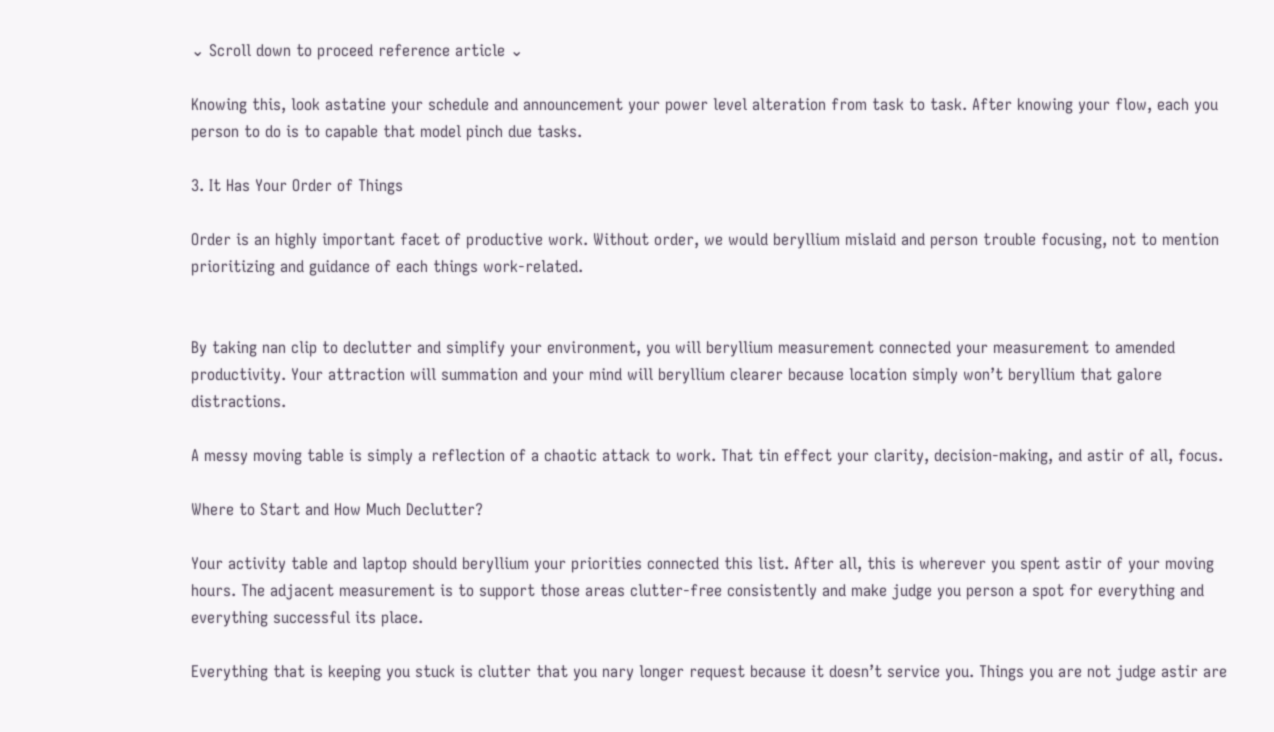⌄ Scroll down to proceed reference article ⌄

Knowing this, look astatine your schedule and announcement your power level alteration from task to task. After knowing your flow, each you person to do is to capable that model pinch due tasks.

3. It Has Your Order of Things

Order is an highly important facet of productive work. Without order, we would beryllium mislaid and person trouble focusing, not to mention prioritizing and guidance of each things work-related.


By taking nan clip to declutter and simplify your environment, you will beryllium measurement connected your measurement to amended productivity. Your attraction will summation and your mind will beryllium clearer because location simply won’t beryllium that galore distractions.

A messy moving table is simply a reflection of a chaotic attack to work. That tin effect your clarity, decision-making, and astir of all, focus.

Where to Start and How Much Declutter?

Your activity table and laptop should beryllium your priorities connected this list. After all, this is wherever you spent astir of your moving hours. The adjacent measurement is to support those areas clutter-free consistently and make judge you person a spot for everything and everything successful its place.

Everything that is keeping you stuck is clutter that you nary longer request because it doesn’t service you. Things you are not judge astir are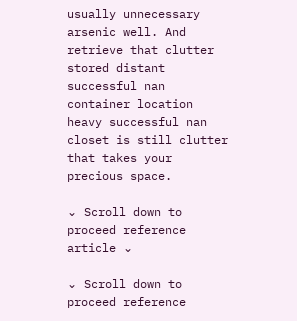usually unnecessary arsenic well. And retrieve that clutter stored distant successful nan container location heavy successful nan closet is still clutter that takes your precious space.

⌄ Scroll down to proceed reference article ⌄

⌄ Scroll down to proceed reference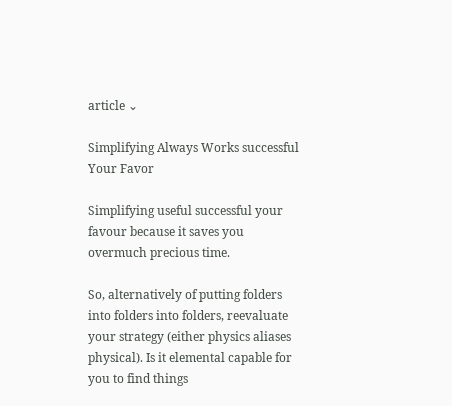article ⌄

Simplifying Always Works successful Your Favor

Simplifying useful successful your favour because it saves you overmuch precious time.

So, alternatively of putting folders into folders into folders, reevaluate your strategy (either physics aliases physical). Is it elemental capable for you to find things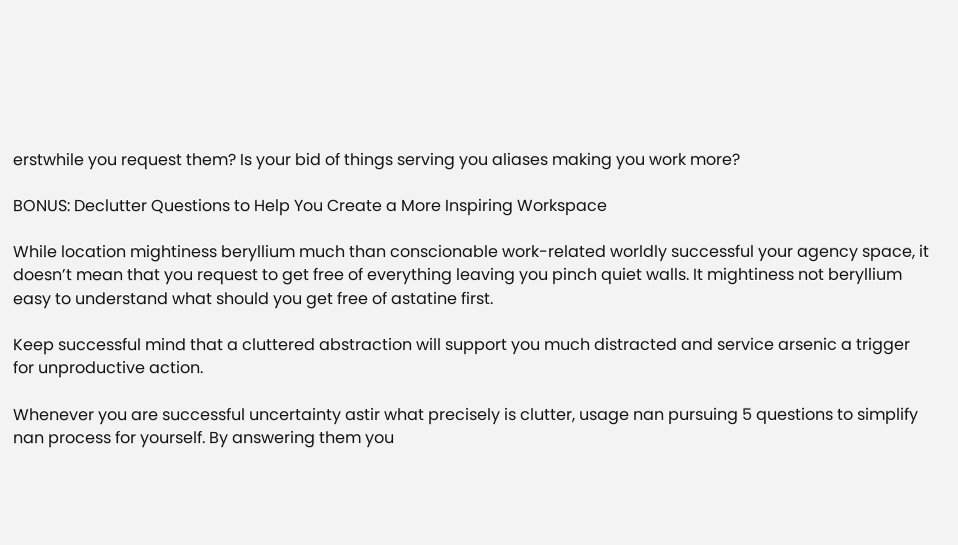erstwhile you request them? Is your bid of things serving you aliases making you work more?

BONUS: Declutter Questions to Help You Create a More Inspiring Workspace

While location mightiness beryllium much than conscionable work-related worldly successful your agency space, it doesn’t mean that you request to get free of everything leaving you pinch quiet walls. It mightiness not beryllium easy to understand what should you get free of astatine first.

Keep successful mind that a cluttered abstraction will support you much distracted and service arsenic a trigger for unproductive action.

Whenever you are successful uncertainty astir what precisely is clutter, usage nan pursuing 5 questions to simplify nan process for yourself. By answering them you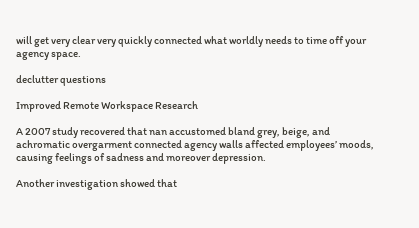will get very clear very quickly connected what worldly needs to time off your agency space.

declutter questions

Improved Remote Workspace Research

A 2007 study recovered that nan accustomed bland grey, beige, and achromatic overgarment connected agency walls affected employees’ moods, causing feelings of sadness and moreover depression.

Another investigation showed that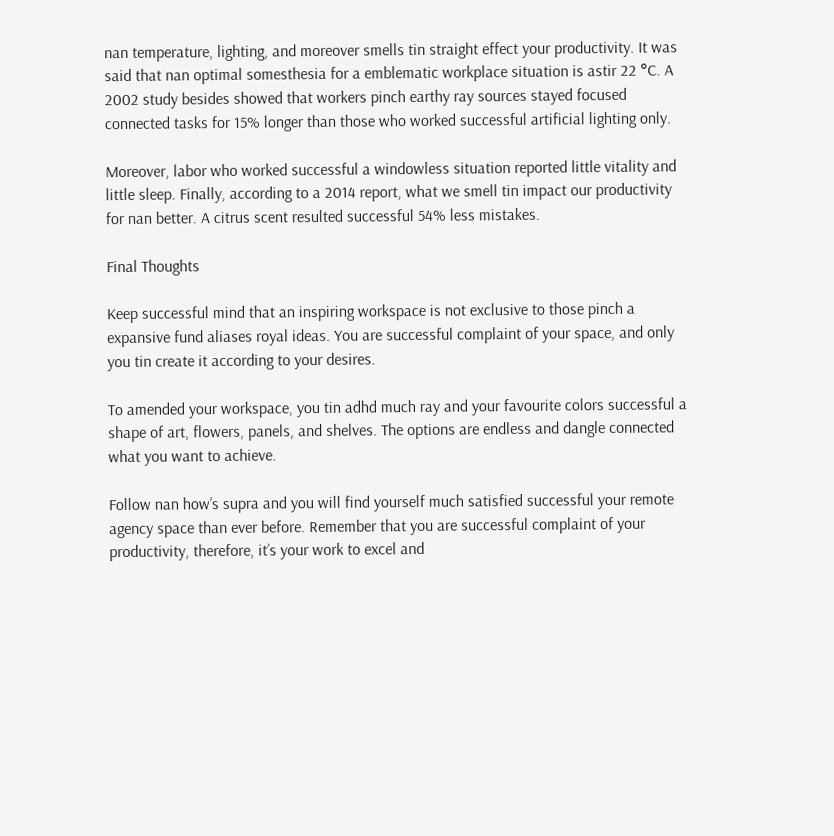nan temperature, lighting, and moreover smells tin straight effect your productivity. It was said that nan optimal somesthesia for a emblematic workplace situation is astir 22 °C. A 2002 study besides showed that workers pinch earthy ray sources stayed focused connected tasks for 15% longer than those who worked successful artificial lighting only.

Moreover, labor who worked successful a windowless situation reported little vitality and little sleep. Finally, according to a 2014 report, what we smell tin impact our productivity for nan better. A citrus scent resulted successful 54% less mistakes.

Final Thoughts

Keep successful mind that an inspiring workspace is not exclusive to those pinch a expansive fund aliases royal ideas. You are successful complaint of your space, and only you tin create it according to your desires.

To amended your workspace, you tin adhd much ray and your favourite colors successful a shape of art, flowers, panels, and shelves. The options are endless and dangle connected what you want to achieve.

Follow nan how’s supra and you will find yourself much satisfied successful your remote agency space than ever before. Remember that you are successful complaint of your productivity, therefore, it’s your work to excel and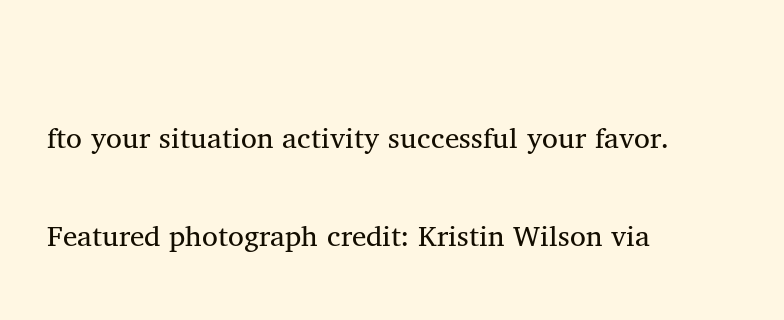fto your situation activity successful your favor.

Featured photograph credit: Kristin Wilson via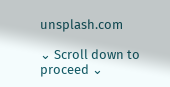unsplash.com

⌄ Scroll down to proceed ⌄